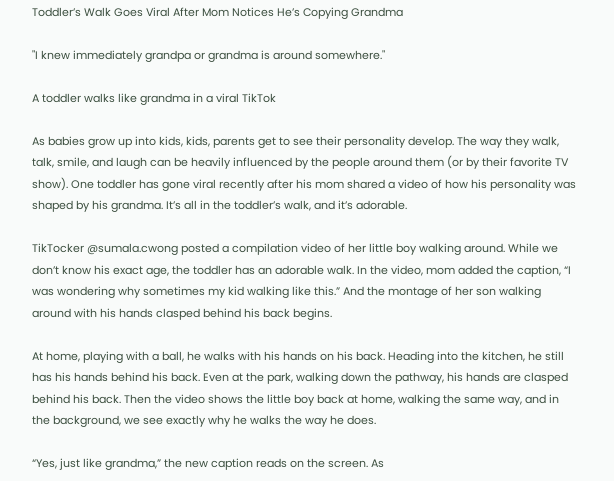Toddler’s Walk Goes Viral After Mom Notices He’s Copying Grandma

"I knew immediately grandpa or grandma is around somewhere."

A toddler walks like grandma in a viral TikTok

As babies grow up into kids, kids, parents get to see their personality develop. The way they walk, talk, smile, and laugh can be heavily influenced by the people around them (or by their favorite TV show). One toddler has gone viral recently after his mom shared a video of how his personality was shaped by his grandma. It’s all in the toddler’s walk, and it’s adorable.

TikTocker @sumala.cwong posted a compilation video of her little boy walking around. While we don’t know his exact age, the toddler has an adorable walk. In the video, mom added the caption, “I was wondering why sometimes my kid walking like this.” And the montage of her son walking around with his hands clasped behind his back begins.

At home, playing with a ball, he walks with his hands on his back. Heading into the kitchen, he still has his hands behind his back. Even at the park, walking down the pathway, his hands are clasped behind his back. Then the video shows the little boy back at home, walking the same way, and in the background, we see exactly why he walks the way he does.

“Yes, just like grandma,” the new caption reads on the screen. As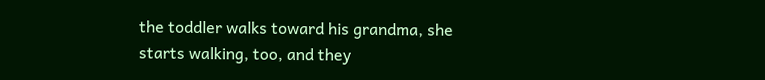the toddler walks toward his grandma, she starts walking, too, and they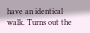have an identical walk. Turns out the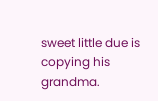sweet little due is copying his grandma.